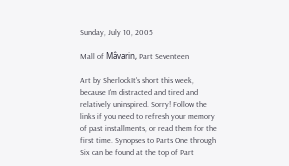Sunday, July 10, 2005

Mall of Mâvarin, Part Seventeen

Art by SherlockIt's short this week, because I'm distracted and tired and relatively uninspired. Sorry! Follow the links if you need to refresh your memory of past installments, or read them for the first time. Synopses to Parts One through Six can be found at the top of Part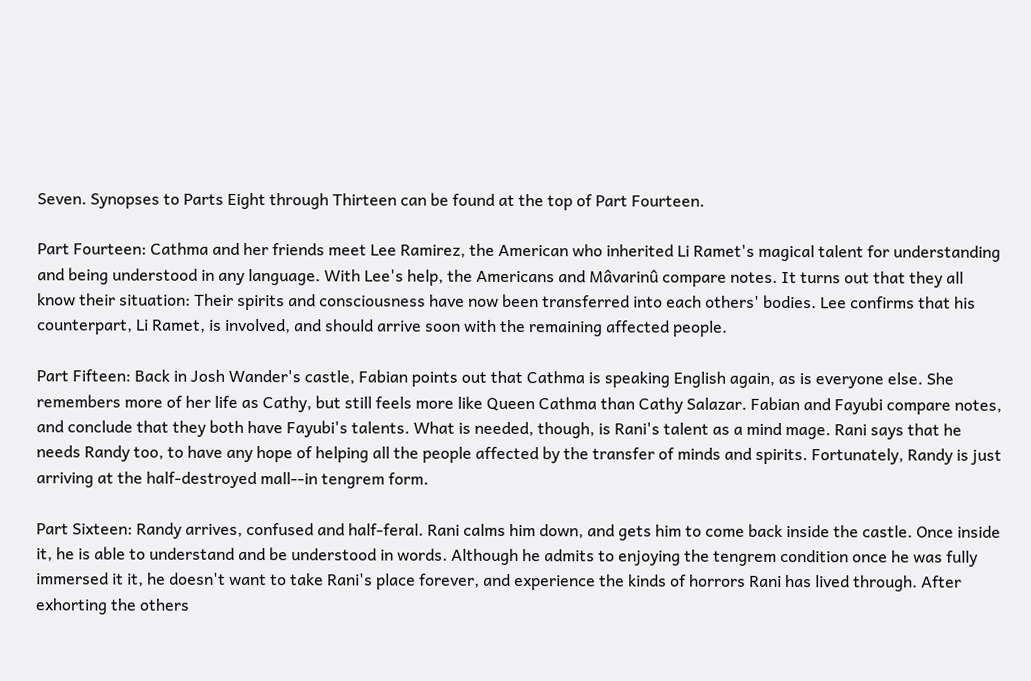Seven. Synopses to Parts Eight through Thirteen can be found at the top of Part Fourteen.

Part Fourteen: Cathma and her friends meet Lee Ramirez, the American who inherited Li Ramet's magical talent for understanding and being understood in any language. With Lee's help, the Americans and Mâvarinû compare notes. It turns out that they all know their situation: Their spirits and consciousness have now been transferred into each others' bodies. Lee confirms that his counterpart, Li Ramet, is involved, and should arrive soon with the remaining affected people.

Part Fifteen: Back in Josh Wander's castle, Fabian points out that Cathma is speaking English again, as is everyone else. She remembers more of her life as Cathy, but still feels more like Queen Cathma than Cathy Salazar. Fabian and Fayubi compare notes, and conclude that they both have Fayubi's talents. What is needed, though, is Rani's talent as a mind mage. Rani says that he needs Randy too, to have any hope of helping all the people affected by the transfer of minds and spirits. Fortunately, Randy is just arriving at the half-destroyed mall--in tengrem form.

Part Sixteen: Randy arrives, confused and half-feral. Rani calms him down, and gets him to come back inside the castle. Once inside it, he is able to understand and be understood in words. Although he admits to enjoying the tengrem condition once he was fully immersed it it, he doesn't want to take Rani's place forever, and experience the kinds of horrors Rani has lived through. After exhorting the others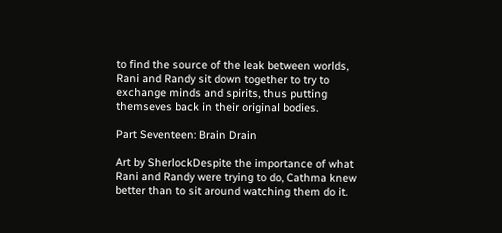to find the source of the leak between worlds, Rani and Randy sit down together to try to exchange minds and spirits, thus putting themseves back in their original bodies.

Part Seventeen: Brain Drain

Art by SherlockDespite the importance of what Rani and Randy were trying to do, Cathma knew better than to sit around watching them do it.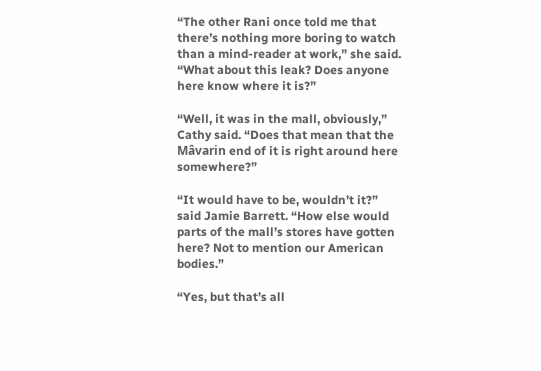“The other Rani once told me that there’s nothing more boring to watch than a mind-reader at work,” she said. “What about this leak? Does anyone here know where it is?”

“Well, it was in the mall, obviously,” Cathy said. “Does that mean that the Mâvarin end of it is right around here somewhere?”

“It would have to be, wouldn’t it?” said Jamie Barrett. “How else would parts of the mall’s stores have gotten here? Not to mention our American bodies.”

“Yes, but that’s all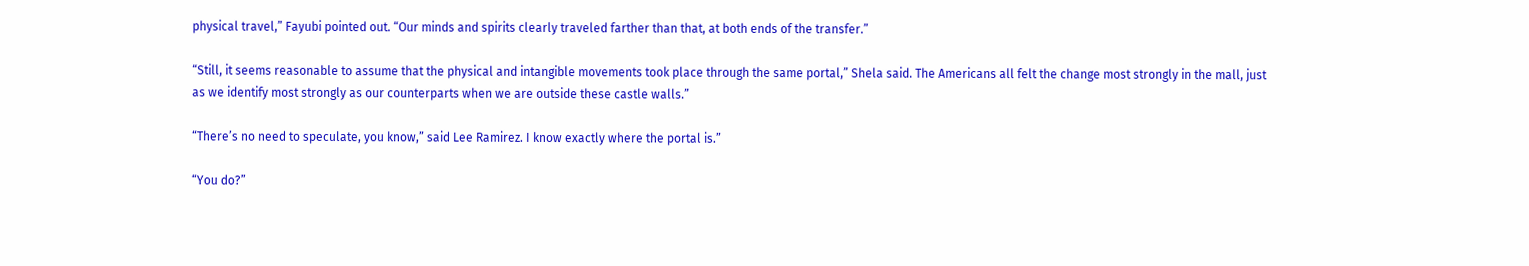physical travel,” Fayubi pointed out. “Our minds and spirits clearly traveled farther than that, at both ends of the transfer.”

“Still, it seems reasonable to assume that the physical and intangible movements took place through the same portal,” Shela said. The Americans all felt the change most strongly in the mall, just as we identify most strongly as our counterparts when we are outside these castle walls.”

“There’s no need to speculate, you know,” said Lee Ramirez. I know exactly where the portal is.”

“You do?”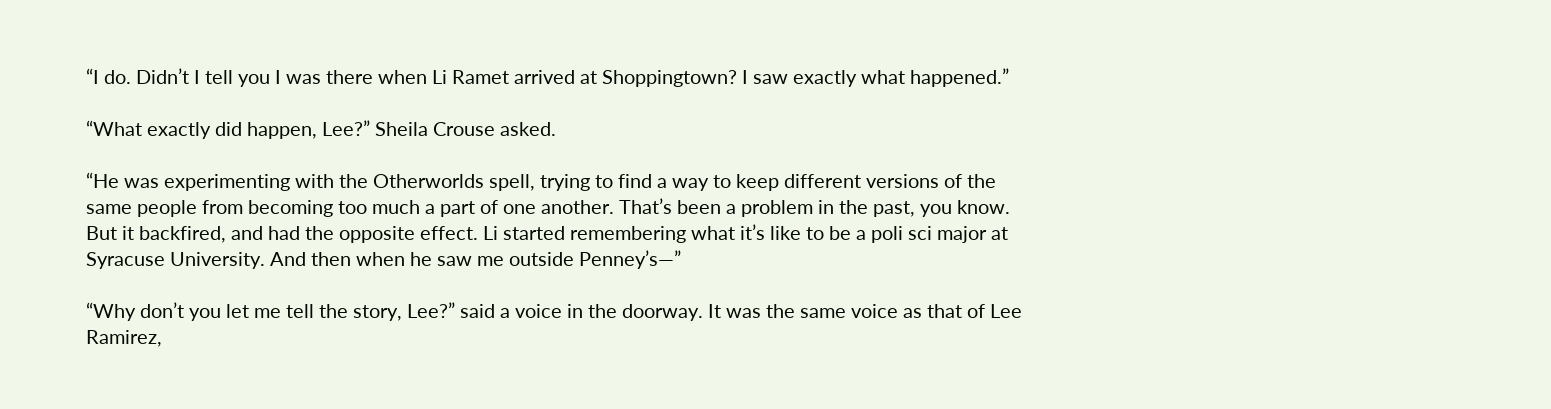“I do. Didn’t I tell you I was there when Li Ramet arrived at Shoppingtown? I saw exactly what happened.”

“What exactly did happen, Lee?” Sheila Crouse asked.

“He was experimenting with the Otherworlds spell, trying to find a way to keep different versions of the same people from becoming too much a part of one another. That’s been a problem in the past, you know. But it backfired, and had the opposite effect. Li started remembering what it’s like to be a poli sci major at Syracuse University. And then when he saw me outside Penney’s—”

“Why don’t you let me tell the story, Lee?” said a voice in the doorway. It was the same voice as that of Lee Ramirez,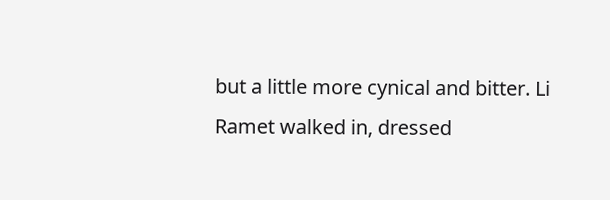but a little more cynical and bitter. Li Ramet walked in, dressed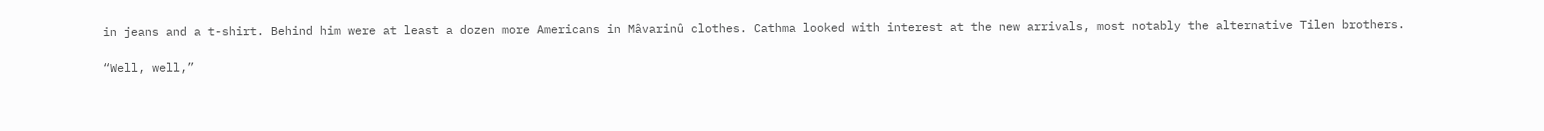in jeans and a t-shirt. Behind him were at least a dozen more Americans in Mâvarinû clothes. Cathma looked with interest at the new arrivals, most notably the alternative Tilen brothers.

“Well, well,”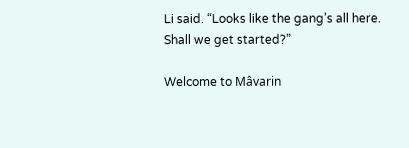Li said. “Looks like the gang’s all here. Shall we get started?”

Welcome to Mâvarin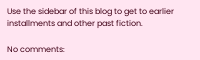Use the sidebar of this blog to get to earlier installments and other past fiction.

No comments: